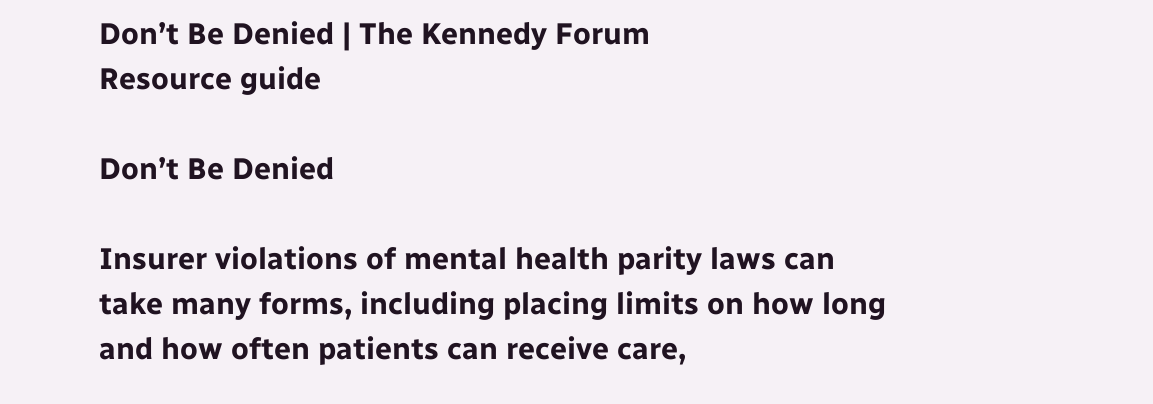Don’t Be Denied | The Kennedy Forum
Resource guide

Don’t Be Denied

Insurer violations of mental health parity laws can take many forms, including placing limits on how long and how often patients can receive care,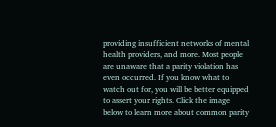providing insufficient networks of mental health providers, and more. Most people are unaware that a parity violation has even occurred. If you know what to watch out for, you will be better equipped to assert your rights. Click the image below to learn more about common parity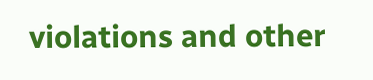violations and other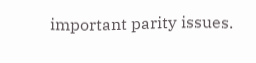important parity issues.